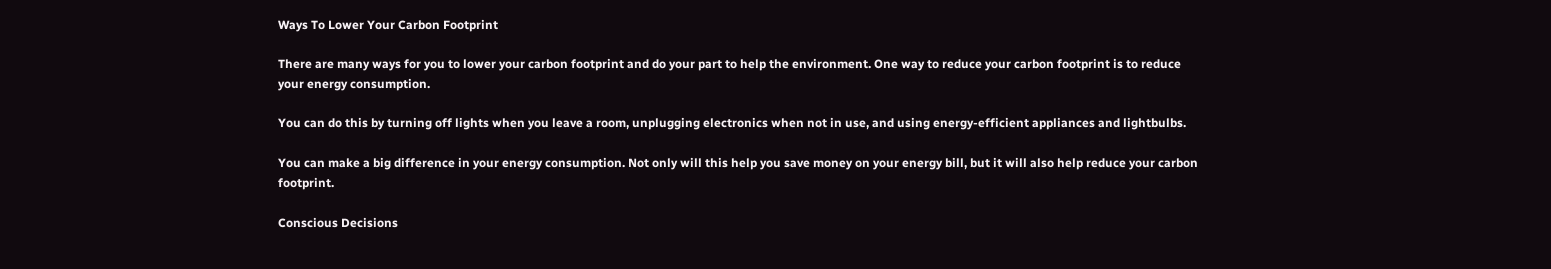Ways To Lower Your Carbon Footprint

There are many ways for you to lower your carbon footprint and do your part to help the environment. One way to reduce your carbon footprint is to reduce your energy consumption.

You can do this by turning off lights when you leave a room, unplugging electronics when not in use, and using energy-efficient appliances and lightbulbs.

You can make a big difference in your energy consumption. Not only will this help you save money on your energy bill, but it will also help reduce your carbon footprint.

Conscious Decisions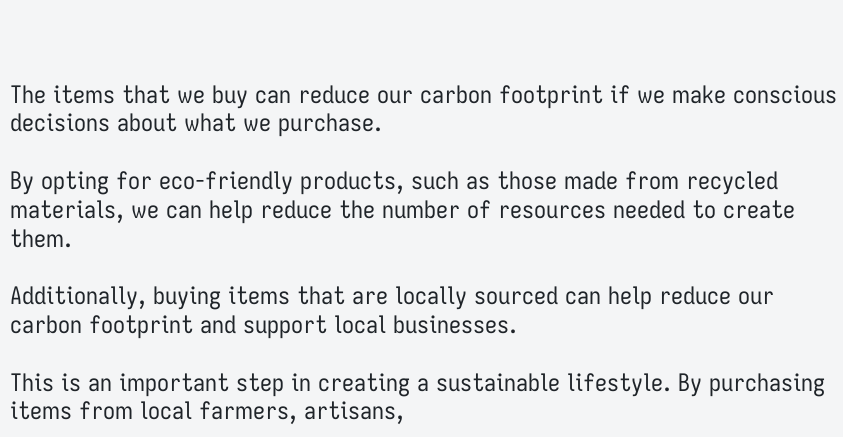The items that we buy can reduce our carbon footprint if we make conscious decisions about what we purchase.

By opting for eco-friendly products, such as those made from recycled materials, we can help reduce the number of resources needed to create them.

Additionally, buying items that are locally sourced can help reduce our carbon footprint and support local businesses.

This is an important step in creating a sustainable lifestyle. By purchasing items from local farmers, artisans,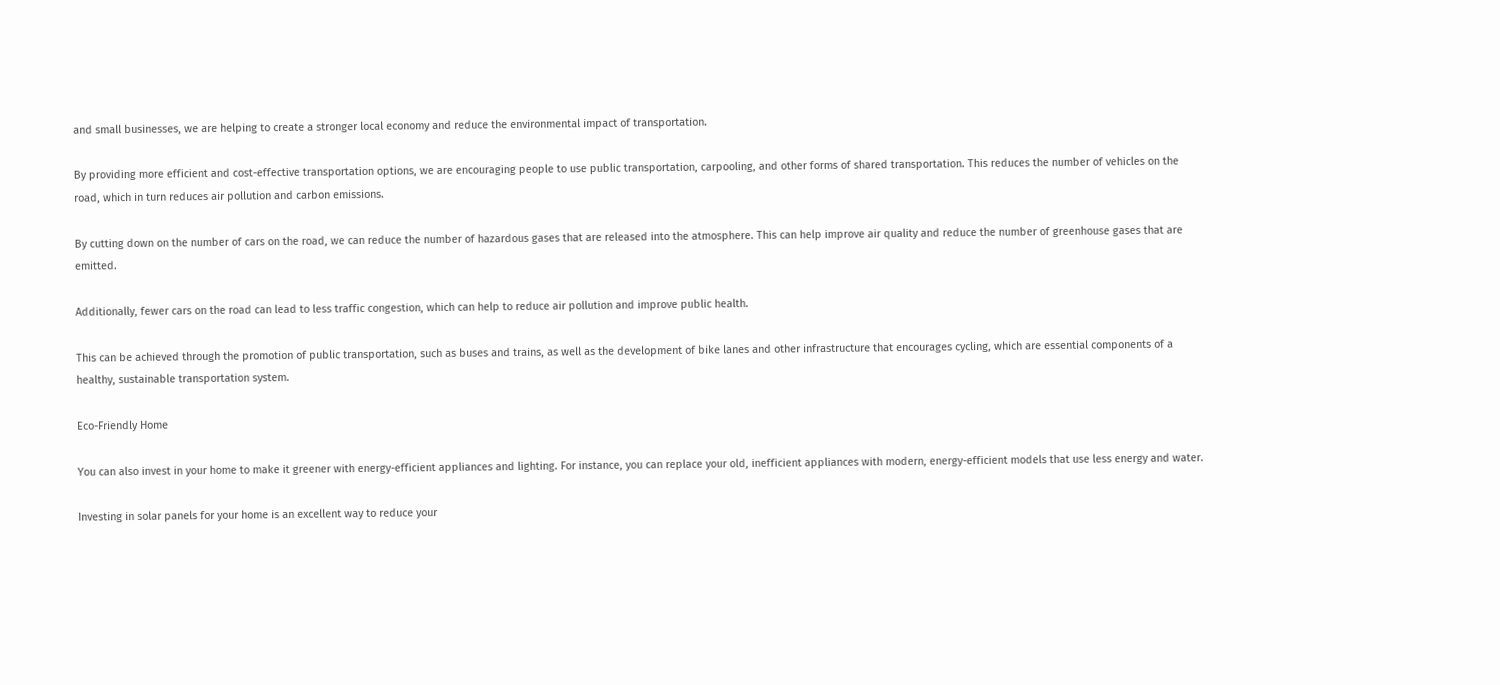and small businesses, we are helping to create a stronger local economy and reduce the environmental impact of transportation.

By providing more efficient and cost-effective transportation options, we are encouraging people to use public transportation, carpooling, and other forms of shared transportation. This reduces the number of vehicles on the road, which in turn reduces air pollution and carbon emissions.

By cutting down on the number of cars on the road, we can reduce the number of hazardous gases that are released into the atmosphere. This can help improve air quality and reduce the number of greenhouse gases that are emitted.

Additionally, fewer cars on the road can lead to less traffic congestion, which can help to reduce air pollution and improve public health.

This can be achieved through the promotion of public transportation, such as buses and trains, as well as the development of bike lanes and other infrastructure that encourages cycling, which are essential components of a healthy, sustainable transportation system.

Eco-Friendly Home

You can also invest in your home to make it greener with energy-efficient appliances and lighting. For instance, you can replace your old, inefficient appliances with modern, energy-efficient models that use less energy and water.

Investing in solar panels for your home is an excellent way to reduce your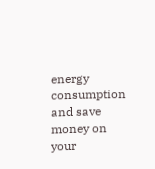energy consumption and save money on your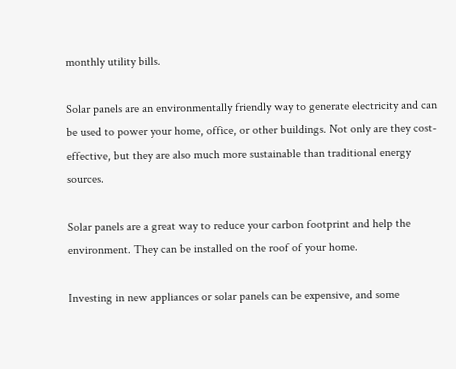monthly utility bills.

Solar panels are an environmentally friendly way to generate electricity and can be used to power your home, office, or other buildings. Not only are they cost-effective, but they are also much more sustainable than traditional energy sources.

Solar panels are a great way to reduce your carbon footprint and help the environment. They can be installed on the roof of your home.

Investing in new appliances or solar panels can be expensive, and some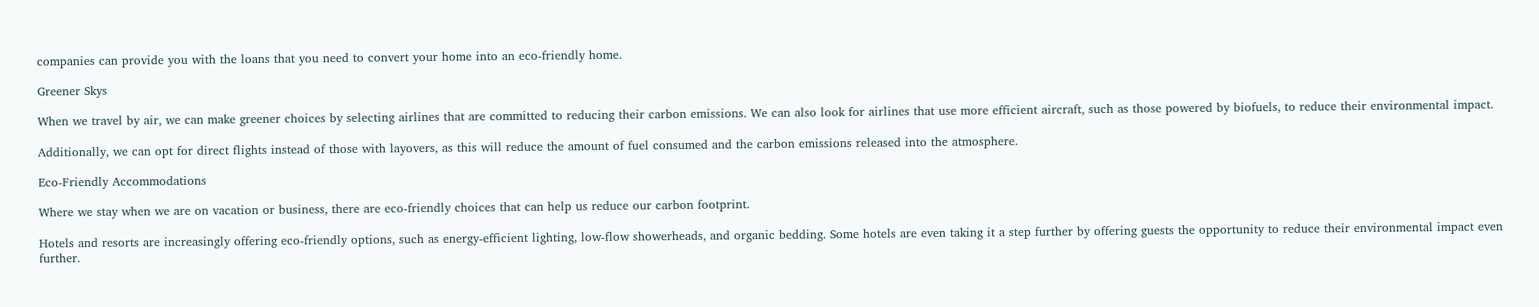companies can provide you with the loans that you need to convert your home into an eco-friendly home.

Greener Skys

When we travel by air, we can make greener choices by selecting airlines that are committed to reducing their carbon emissions. We can also look for airlines that use more efficient aircraft, such as those powered by biofuels, to reduce their environmental impact.

Additionally, we can opt for direct flights instead of those with layovers, as this will reduce the amount of fuel consumed and the carbon emissions released into the atmosphere.

Eco-Friendly Accommodations

Where we stay when we are on vacation or business, there are eco-friendly choices that can help us reduce our carbon footprint.

Hotels and resorts are increasingly offering eco-friendly options, such as energy-efficient lighting, low-flow showerheads, and organic bedding. Some hotels are even taking it a step further by offering guests the opportunity to reduce their environmental impact even further.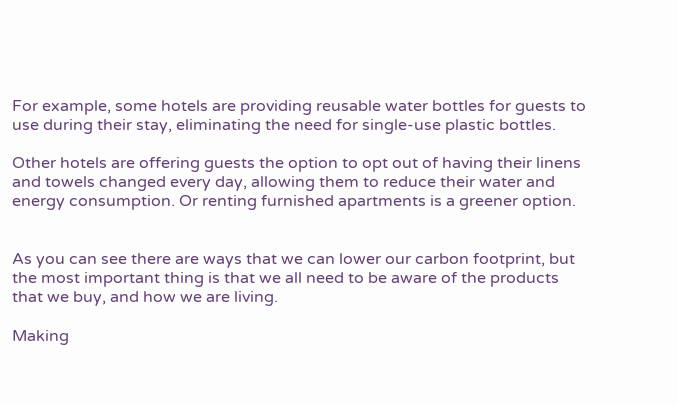For example, some hotels are providing reusable water bottles for guests to use during their stay, eliminating the need for single-use plastic bottles.

Other hotels are offering guests the option to opt out of having their linens and towels changed every day, allowing them to reduce their water and energy consumption. Or renting furnished apartments is a greener option.


As you can see there are ways that we can lower our carbon footprint, but the most important thing is that we all need to be aware of the products that we buy, and how we are living.

Making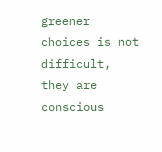greener choices is not difficult, they are conscious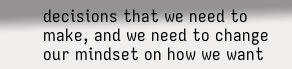decisions that we need to make, and we need to change our mindset on how we want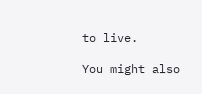to live.

You might also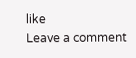like
Leave a comment